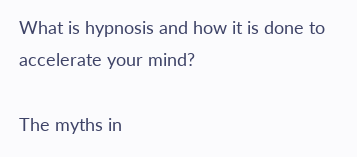What is hypnosis and how it is done to accelerate your mind?

The myths in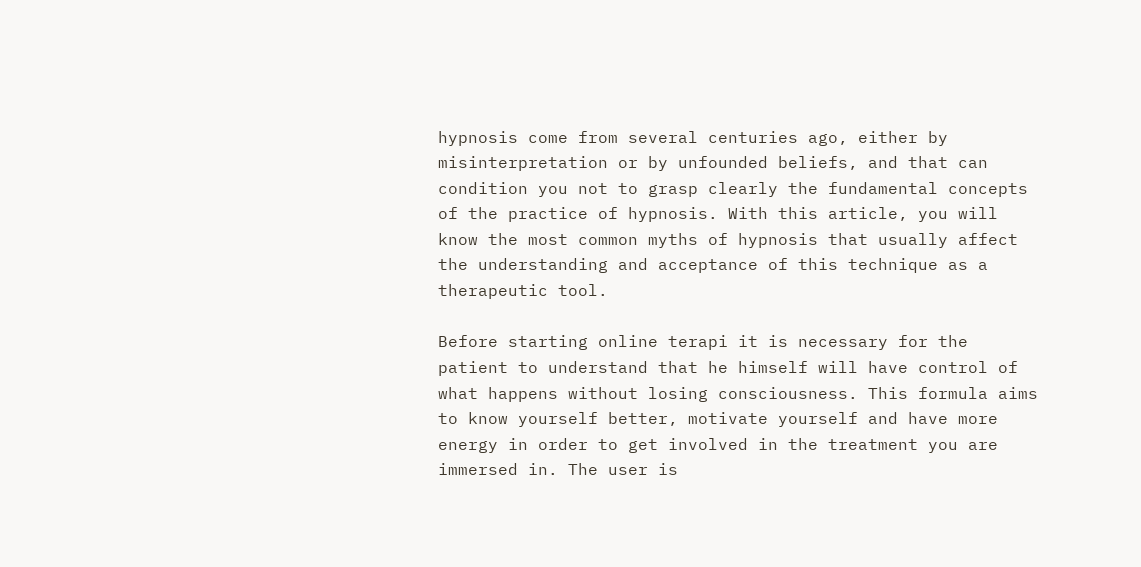hypnosis come from several centuries ago, either by misinterpretation or by unfounded beliefs, and that can condition you not to grasp clearly the fundamental concepts of the practice of hypnosis. With this article, you will know the most common myths of hypnosis that usually affect the understanding and acceptance of this technique as a therapeutic tool.

Before starting online terapi it is necessary for the patient to understand that he himself will have control of what happens without losing consciousness. This formula aims to know yourself better, motivate yourself and have more energy in order to get involved in the treatment you are immersed in. The user is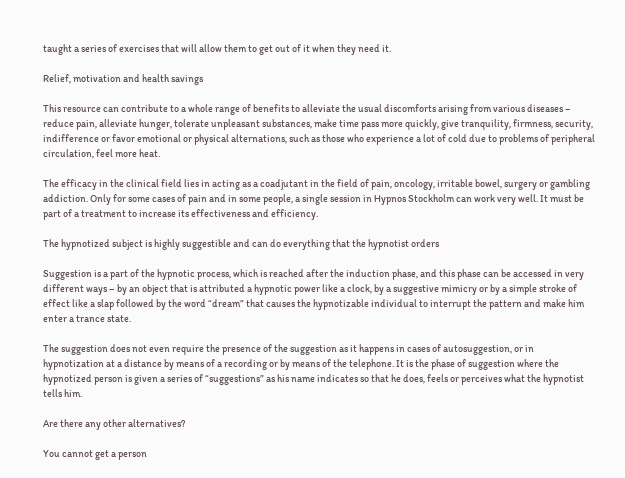taught a series of exercises that will allow them to get out of it when they need it.

Relief, motivation and health savings

This resource can contribute to a whole range of benefits to alleviate the usual discomforts arising from various diseases – reduce pain, alleviate hunger, tolerate unpleasant substances, make time pass more quickly, give tranquility, firmness, security, indifference or favor emotional or physical alternations, such as those who experience a lot of cold due to problems of peripheral circulation, feel more heat.

The efficacy in the clinical field lies in acting as a coadjutant in the field of pain, oncology, irritable bowel, surgery or gambling addiction. Only for some cases of pain and in some people, a single session in Hypnos Stockholm can work very well. It must be part of a treatment to increase its effectiveness and efficiency.

The hypnotized subject is highly suggestible and can do everything that the hypnotist orders

Suggestion is a part of the hypnotic process, which is reached after the induction phase, and this phase can be accessed in very different ways – by an object that is attributed a hypnotic power like a clock, by a suggestive mimicry or by a simple stroke of effect like a slap followed by the word “dream” that causes the hypnotizable individual to interrupt the pattern and make him enter a trance state.

The suggestion does not even require the presence of the suggestion as it happens in cases of autosuggestion, or in hypnotization at a distance by means of a recording or by means of the telephone. It is the phase of suggestion where the hypnotized person is given a series of “suggestions” as his name indicates so that he does, feels or perceives what the hypnotist tells him.

Are there any other alternatives?

You cannot get a person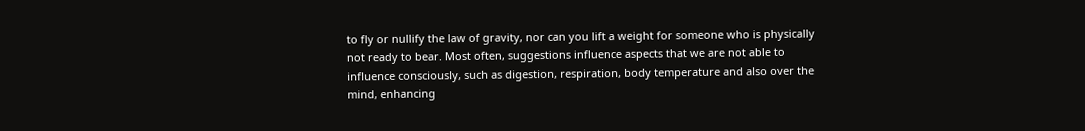to fly or nullify the law of gravity, nor can you lift a weight for someone who is physically not ready to bear. Most often, suggestions influence aspects that we are not able to influence consciously, such as digestion, respiration, body temperature and also over the mind, enhancing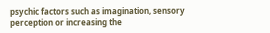psychic factors such as imagination, sensory perception or increasing the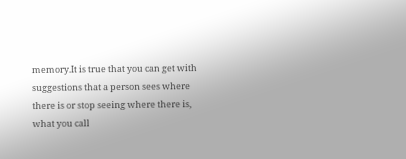memory.It is true that you can get with suggestions that a person sees where there is or stop seeing where there is, what you call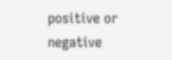positive or negative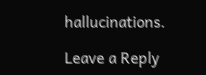hallucinations.

Leave a Reply